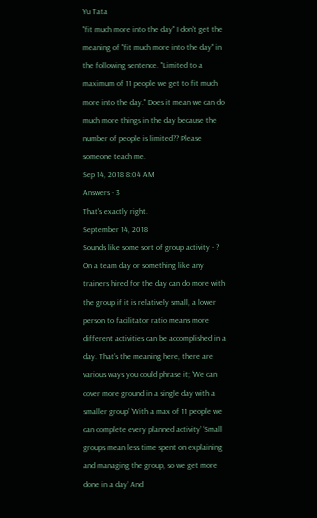Yu Tata
"fit much more into the day" I don't get the meaning of "fit much more into the day" in the following sentence. "Limited to a maximum of 11 people we get to fit much more into the day." Does it mean we can do much more things in the day because the number of people is limited?? Please someone teach me.
Sep 14, 2018 8:04 AM
Answers · 3
That's exactly right.
September 14, 2018
Sounds like some sort of group activity - ? On a team day or something like any trainers hired for the day can do more with the group if it is relatively small, a lower person to facilitator ratio means more different activities can be accomplished in a day. That’s the meaning here, there are various ways you could phrase it; ‘We can cover more ground in a single day with a smaller group’ ‘With a max of 11 people we can complete every planned activity’ ‘Small groups mean less time spent on explaining and managing the group, so we get more done in a day’ And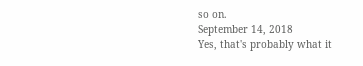so on.
September 14, 2018
Yes, that's probably what it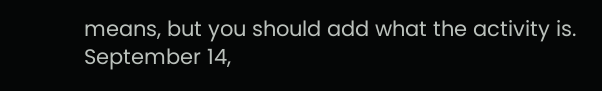means, but you should add what the activity is.
September 14,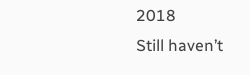2018
Still haven’t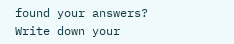found your answers?
Write down your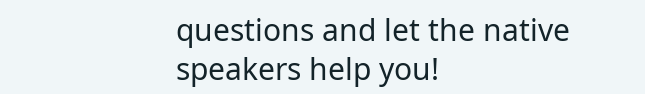questions and let the native speakers help you!